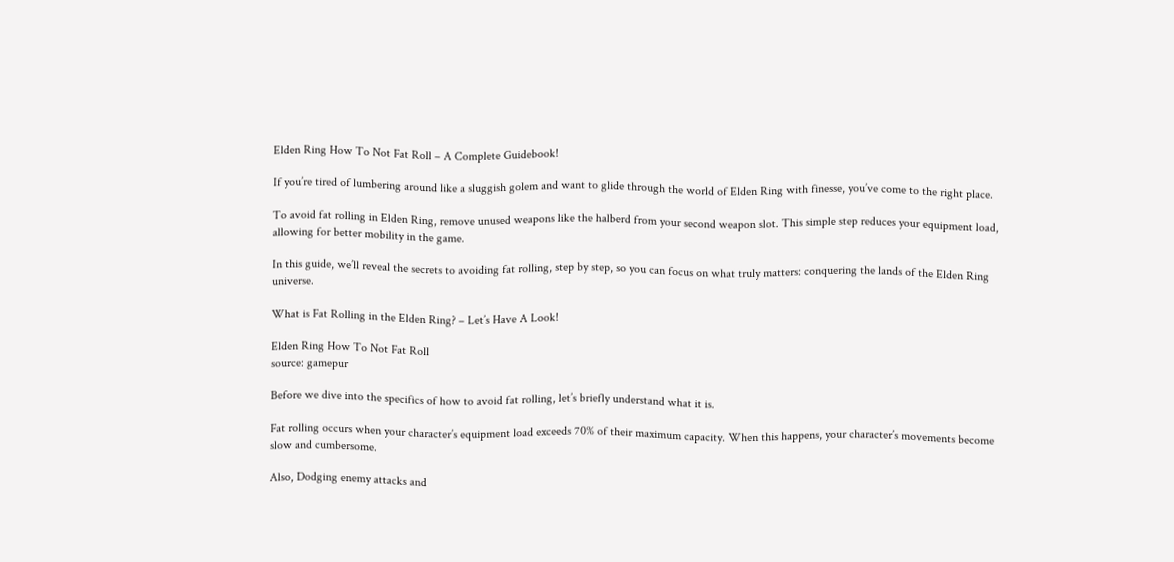Elden Ring How To Not Fat Roll – A Complete Guidebook!

If you’re tired of lumbering around like a sluggish golem and want to glide through the world of Elden Ring with finesse, you’ve come to the right place.

To avoid fat rolling in Elden Ring, remove unused weapons like the halberd from your second weapon slot. This simple step reduces your equipment load, allowing for better mobility in the game.

In this guide, we’ll reveal the secrets to avoiding fat rolling, step by step, so you can focus on what truly matters: conquering the lands of the Elden Ring universe.

What is Fat Rolling in the Elden Ring? – Let’s Have A Look!

Elden Ring How To Not Fat Roll
source: gamepur

Before we dive into the specifics of how to avoid fat rolling, let’s briefly understand what it is.

Fat rolling occurs when your character’s equipment load exceeds 70% of their maximum capacity. When this happens, your character’s movements become slow and cumbersome.

Also, Dodging enemy attacks and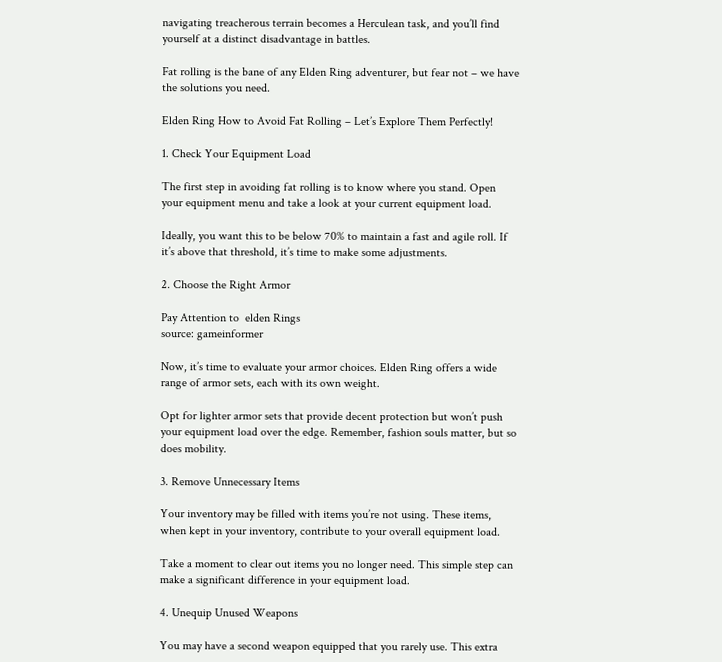navigating treacherous terrain becomes a Herculean task, and you’ll find yourself at a distinct disadvantage in battles.

Fat rolling is the bane of any Elden Ring adventurer, but fear not – we have the solutions you need.

Elden Ring How to Avoid Fat Rolling – Let’s Explore Them Perfectly!

1. Check Your Equipment Load

The first step in avoiding fat rolling is to know where you stand. Open your equipment menu and take a look at your current equipment load.

Ideally, you want this to be below 70% to maintain a fast and agile roll. If it’s above that threshold, it’s time to make some adjustments.

2. Choose the Right Armor

Pay Attention to  elden Rings
source: gameinformer

Now, it’s time to evaluate your armor choices. Elden Ring offers a wide range of armor sets, each with its own weight.

Opt for lighter armor sets that provide decent protection but won’t push your equipment load over the edge. Remember, fashion souls matter, but so does mobility.

3. Remove Unnecessary Items

Your inventory may be filled with items you’re not using. These items, when kept in your inventory, contribute to your overall equipment load.

Take a moment to clear out items you no longer need. This simple step can make a significant difference in your equipment load.

4. Unequip Unused Weapons

You may have a second weapon equipped that you rarely use. This extra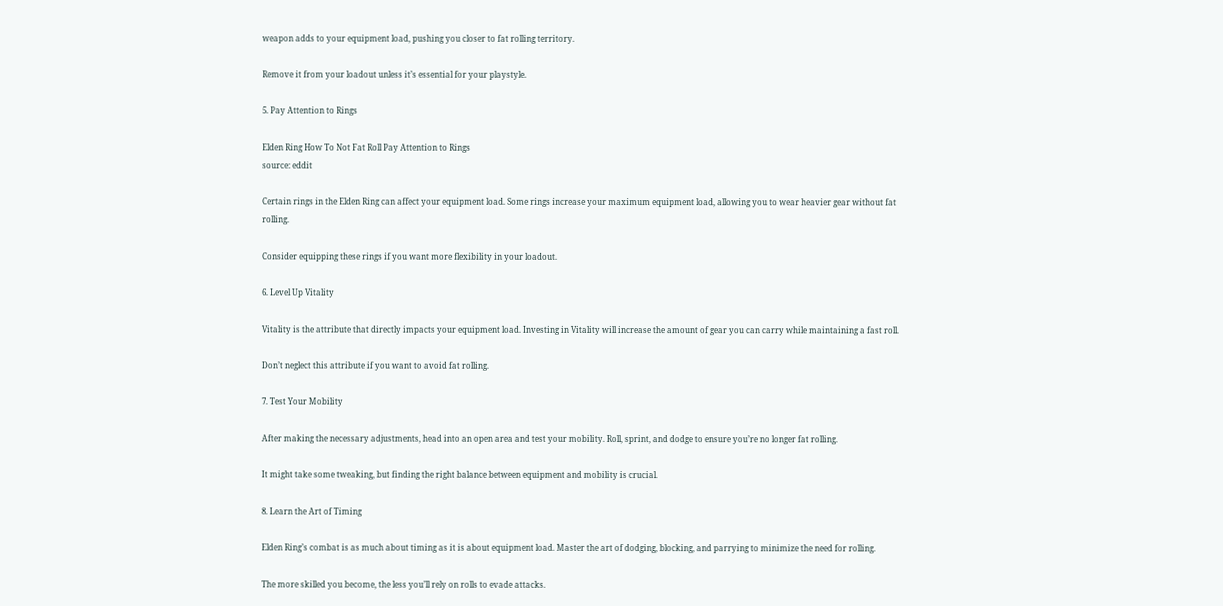weapon adds to your equipment load, pushing you closer to fat rolling territory.

Remove it from your loadout unless it’s essential for your playstyle.

5. Pay Attention to Rings

Elden Ring How To Not Fat Roll Pay Attention to Rings
source: eddit

Certain rings in the Elden Ring can affect your equipment load. Some rings increase your maximum equipment load, allowing you to wear heavier gear without fat rolling.

Consider equipping these rings if you want more flexibility in your loadout.

6. Level Up Vitality

Vitality is the attribute that directly impacts your equipment load. Investing in Vitality will increase the amount of gear you can carry while maintaining a fast roll.

Don’t neglect this attribute if you want to avoid fat rolling.

7. Test Your Mobility

After making the necessary adjustments, head into an open area and test your mobility. Roll, sprint, and dodge to ensure you’re no longer fat rolling.

It might take some tweaking, but finding the right balance between equipment and mobility is crucial.

8. Learn the Art of Timing

Elden Ring’s combat is as much about timing as it is about equipment load. Master the art of dodging, blocking, and parrying to minimize the need for rolling.

The more skilled you become, the less you’ll rely on rolls to evade attacks.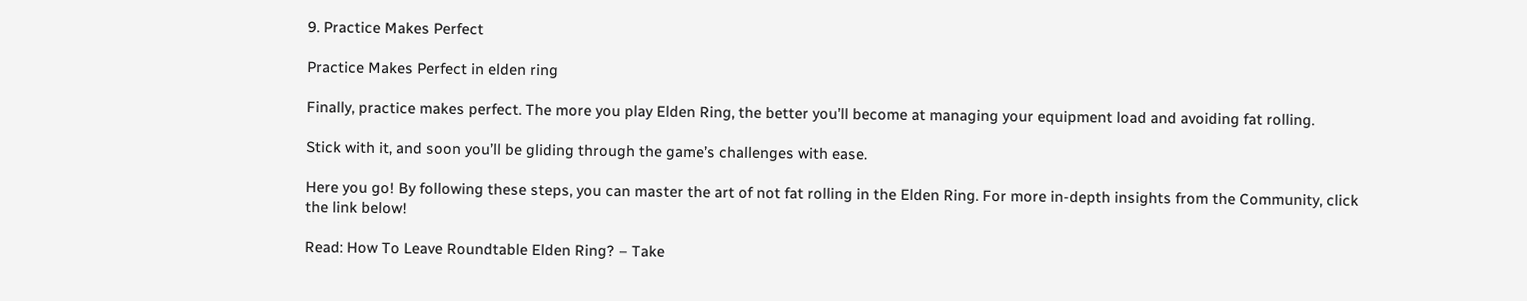9. Practice Makes Perfect

Practice Makes Perfect in elden ring

Finally, practice makes perfect. The more you play Elden Ring, the better you’ll become at managing your equipment load and avoiding fat rolling.

Stick with it, and soon you’ll be gliding through the game’s challenges with ease.

Here you go! By following these steps, you can master the art of not fat rolling in the Elden Ring. For more in-depth insights from the Community, click the link below!

Read: How To Leave Roundtable Elden Ring? – Take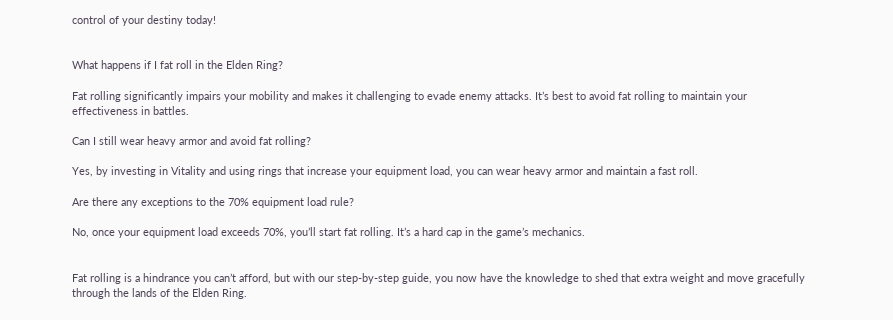control of your destiny today!


What happens if I fat roll in the Elden Ring?

Fat rolling significantly impairs your mobility and makes it challenging to evade enemy attacks. It’s best to avoid fat rolling to maintain your effectiveness in battles.

Can I still wear heavy armor and avoid fat rolling?

Yes, by investing in Vitality and using rings that increase your equipment load, you can wear heavy armor and maintain a fast roll.

Are there any exceptions to the 70% equipment load rule?

No, once your equipment load exceeds 70%, you’ll start fat rolling. It’s a hard cap in the game’s mechanics.


Fat rolling is a hindrance you can’t afford, but with our step-by-step guide, you now have the knowledge to shed that extra weight and move gracefully through the lands of the Elden Ring.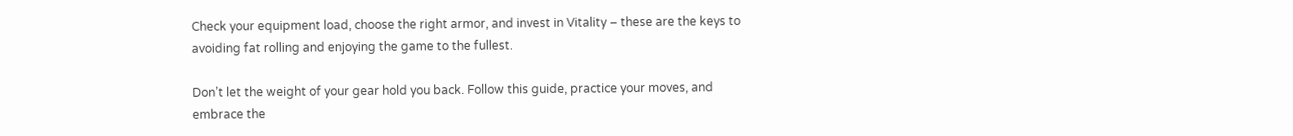Check your equipment load, choose the right armor, and invest in Vitality – these are the keys to avoiding fat rolling and enjoying the game to the fullest.

Don’t let the weight of your gear hold you back. Follow this guide, practice your moves, and embrace the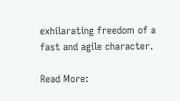exhilarating freedom of a fast and agile character.

Read More: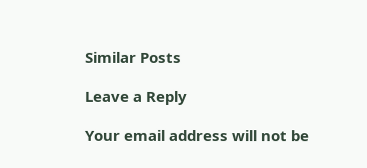Similar Posts

Leave a Reply

Your email address will not be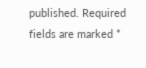published. Required fields are marked *